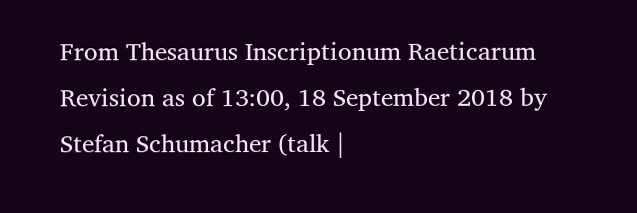From Thesaurus Inscriptionum Raeticarum
Revision as of 13:00, 18 September 2018 by Stefan Schumacher (talk |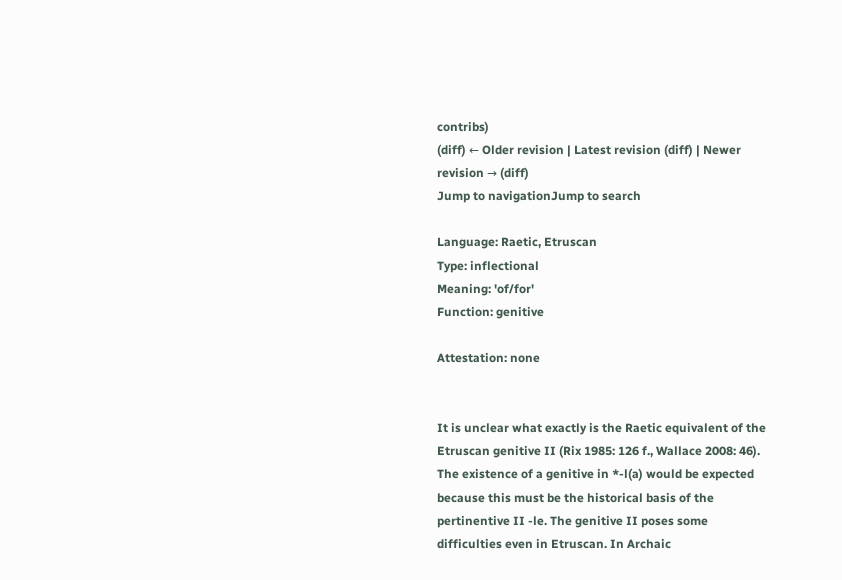contribs)
(diff) ← Older revision | Latest revision (diff) | Newer revision → (diff)
Jump to navigationJump to search

Language: Raetic, Etruscan
Type: inflectional
Meaning: 'of/for'
Function: genitive

Attestation: none


It is unclear what exactly is the Raetic equivalent of the Etruscan genitive II (Rix 1985: 126 f., Wallace 2008: 46). The existence of a genitive in *-l(a) would be expected because this must be the historical basis of the pertinentive II -le. The genitive II poses some difficulties even in Etruscan. In Archaic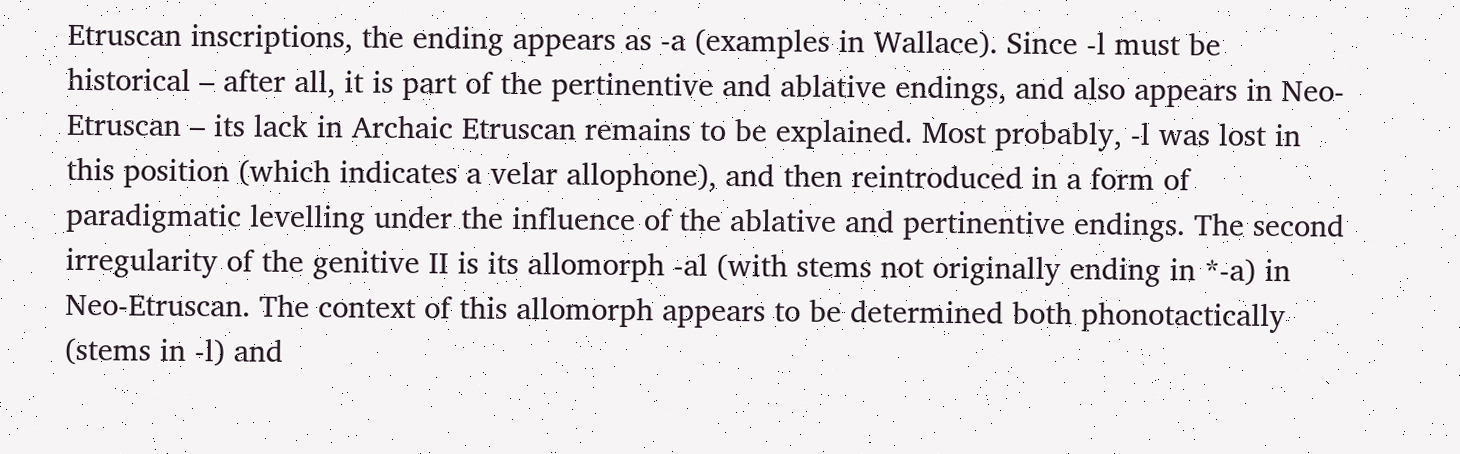Etruscan inscriptions, the ending appears as -a (examples in Wallace). Since -l must be historical – after all, it is part of the pertinentive and ablative endings, and also appears in Neo-Etruscan – its lack in Archaic Etruscan remains to be explained. Most probably, -l was lost in this position (which indicates a velar allophone), and then reintroduced in a form of paradigmatic levelling under the influence of the ablative and pertinentive endings. The second irregularity of the genitive II is its allomorph -al (with stems not originally ending in *-a) in Neo-Etruscan. The context of this allomorph appears to be determined both phonotactically (stems in -l) and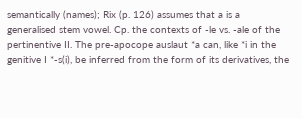semantically (names); Rix (p. 126) assumes that a is a generalised stem vowel. Cp. the contexts of -le vs. -ale of the pertinentive II. The pre-apocope auslaut *a can, like *i in the genitive I *-s(i), be inferred from the form of its derivatives, the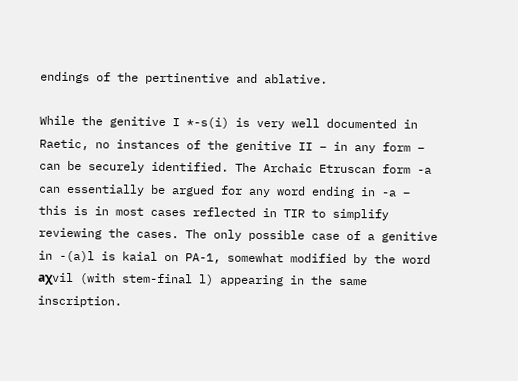endings of the pertinentive and ablative.

While the genitive I *-s(i) is very well documented in Raetic, no instances of the genitive II – in any form – can be securely identified. The Archaic Etruscan form -a can essentially be argued for any word ending in -a – this is in most cases reflected in TIR to simplify reviewing the cases. The only possible case of a genitive in -(a)l is kaial on PA-1, somewhat modified by the word aχvil (with stem-final l) appearing in the same inscription.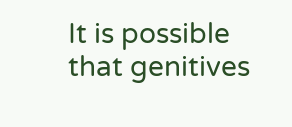It is possible that genitives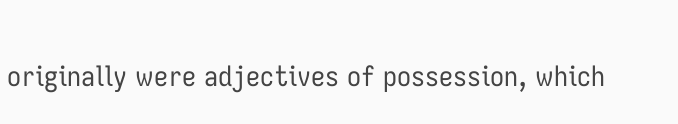originally were adjectives of possession, which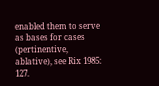enabled them to serve as bases for cases (pertinentive, ablative), see Rix 1985: 127.